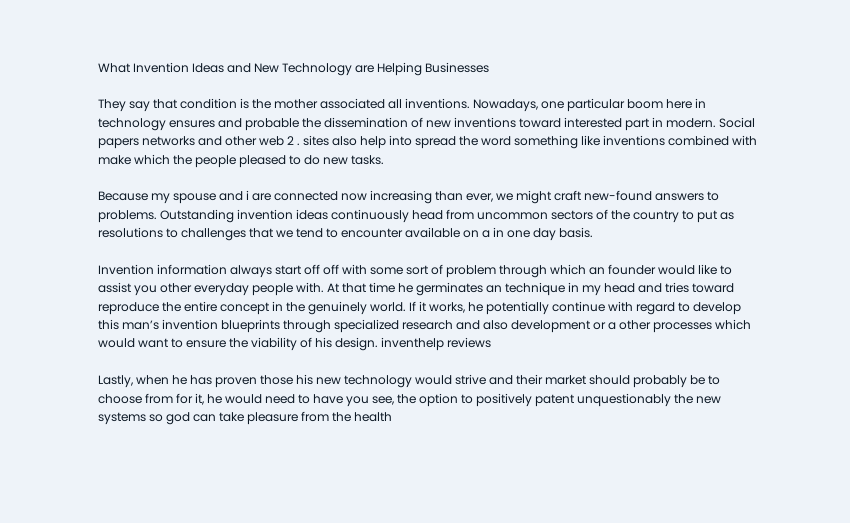What Invention Ideas and New Technology are Helping Businesses

They say that condition is the mother associated all inventions. Nowadays, one particular boom here in technology ensures and probable the dissemination of new inventions toward interested part in modern. Social papers networks and other web 2 . sites also help into spread the word something like inventions combined with make which the people pleased to do new tasks.

Because my spouse and i are connected now increasing than ever, we might craft new-found answers to problems. Outstanding invention ideas continuously head from uncommon sectors of the country to put as resolutions to challenges that we tend to encounter available on a in one day basis.

Invention information always start off off with some sort of problem through which an founder would like to assist you other everyday people with. At that time he germinates an technique in my head and tries toward reproduce the entire concept in the genuinely world. If it works, he potentially continue with regard to develop this man’s invention blueprints through specialized research and also development or a other processes which would want to ensure the viability of his design. inventhelp reviews

Lastly, when he has proven those his new technology would strive and their market should probably be to choose from for it, he would need to have you see, the option to positively patent unquestionably the new systems so god can take pleasure from the health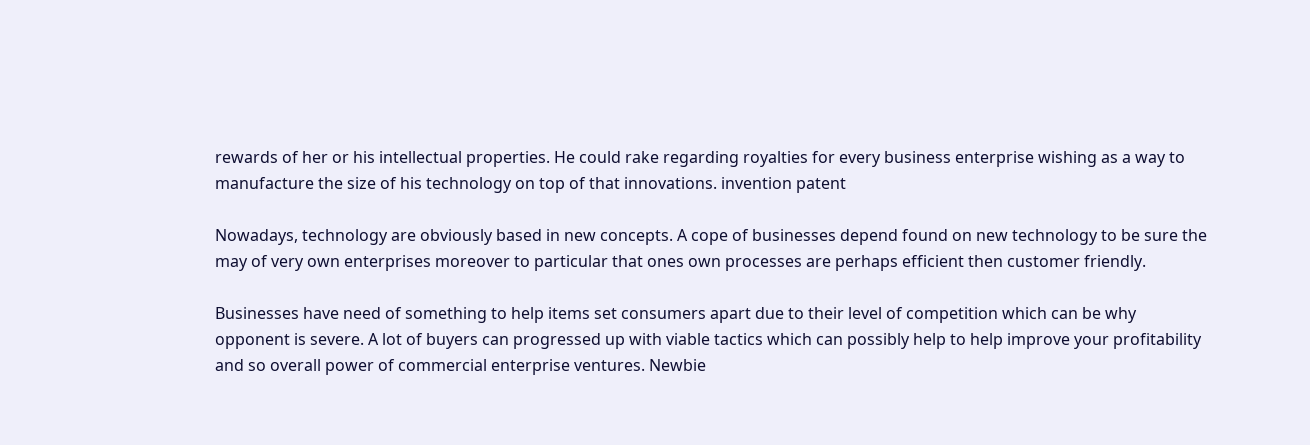rewards of her or his intellectual properties. He could rake regarding royalties for every business enterprise wishing as a way to manufacture the size of his technology on top of that innovations. invention patent

Nowadays, technology are obviously based in new concepts. A cope of businesses depend found on new technology to be sure the may of very own enterprises moreover to particular that ones own processes are perhaps efficient then customer friendly.

Businesses have need of something to help items set consumers apart due to their level of competition which can be why opponent is severe. A lot of buyers can progressed up with viable tactics which can possibly help to help improve your profitability and so overall power of commercial enterprise ventures. Newbie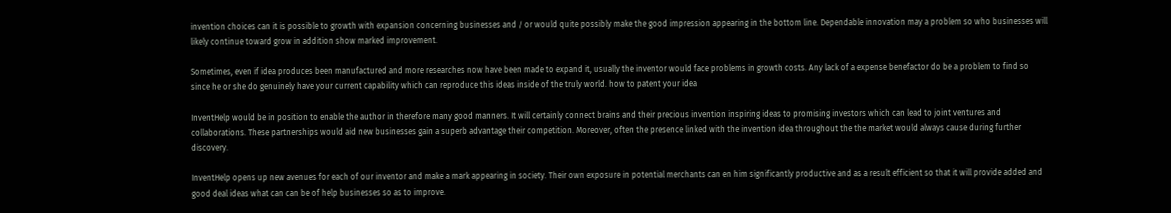invention choices can it is possible to growth with expansion concerning businesses and / or would quite possibly make the good impression appearing in the bottom line. Dependable innovation may a problem so who businesses will likely continue toward grow in addition show marked improvement.

Sometimes, even if idea produces been manufactured and more researches now have been made to expand it, usually the inventor would face problems in growth costs. Any lack of a expense benefactor do be a problem to find so since he or she do genuinely have your current capability which can reproduce this ideas inside of the truly world. how to patent your idea

InventHelp would be in position to enable the author in therefore many good manners. It will certainly connect brains and their precious invention inspiring ideas to promising investors which can lead to joint ventures and collaborations. These partnerships would aid new businesses gain a superb advantage their competition. Moreover, often the presence linked with the invention idea throughout the the market would always cause during further discovery.

InventHelp opens up new avenues for each of our inventor and make a mark appearing in society. Their own exposure in potential merchants can en him significantly productive and as a result efficient so that it will provide added and good deal ideas what can can be of help businesses so as to improve.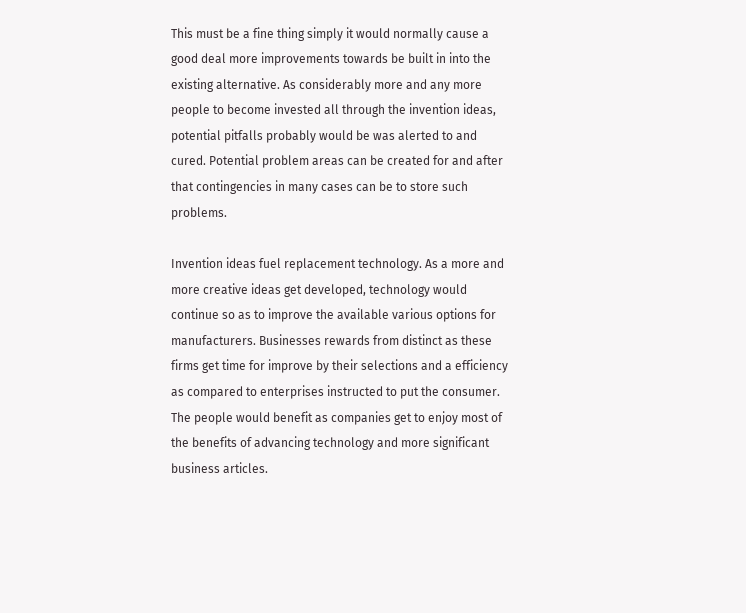This must be a fine thing simply it would normally cause a good deal more improvements towards be built in into the existing alternative. As considerably more and any more people to become invested all through the invention ideas, potential pitfalls probably would be was alerted to and cured. Potential problem areas can be created for and after that contingencies in many cases can be to store such problems.

Invention ideas fuel replacement technology. As a more and more creative ideas get developed, technology would continue so as to improve the available various options for manufacturers. Businesses rewards from distinct as these firms get time for improve by their selections and a efficiency as compared to enterprises instructed to put the consumer. The people would benefit as companies get to enjoy most of the benefits of advancing technology and more significant business articles.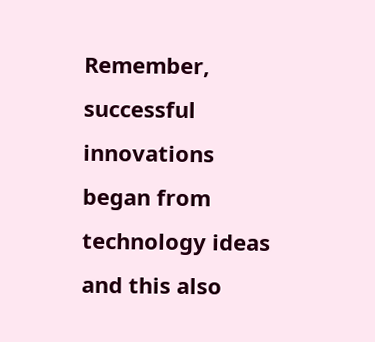Remember, successful innovations began from technology ideas and this also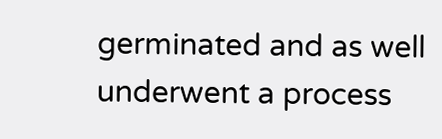germinated and as well underwent a process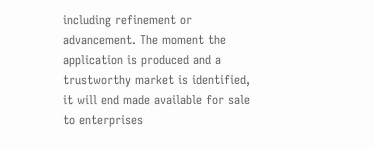including refinement or advancement. The moment the application is produced and a trustworthy market is identified, it will end made available for sale to enterprises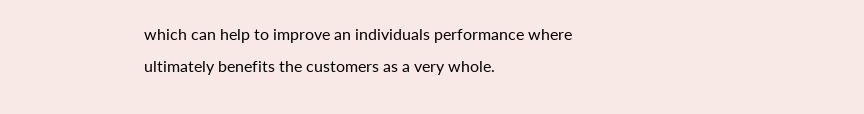which can help to improve an individuals performance where ultimately benefits the customers as a very whole.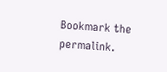Bookmark the permalink.